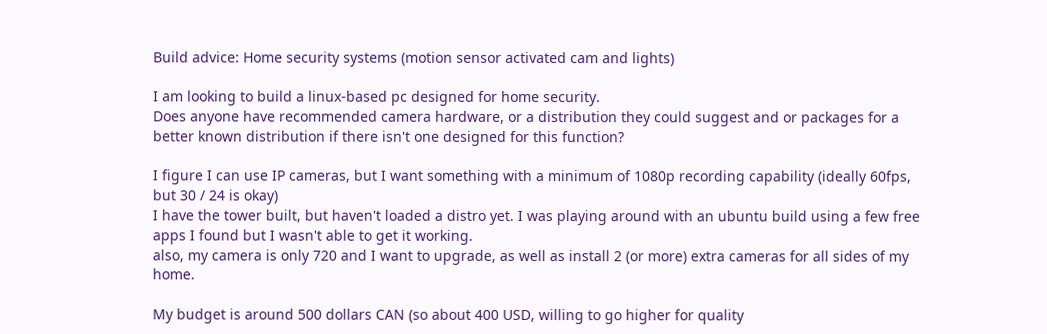Build advice: Home security systems (motion sensor activated cam and lights)

I am looking to build a linux-based pc designed for home security.
Does anyone have recommended camera hardware, or a distribution they could suggest and or packages for a better known distribution if there isn't one designed for this function?

I figure I can use IP cameras, but I want something with a minimum of 1080p recording capability (ideally 60fps, but 30 / 24 is okay)
I have the tower built, but haven't loaded a distro yet. I was playing around with an ubuntu build using a few free apps I found but I wasn't able to get it working.
also, my camera is only 720 and I want to upgrade, as well as install 2 (or more) extra cameras for all sides of my home.

My budget is around 500 dollars CAN (so about 400 USD, willing to go higher for quality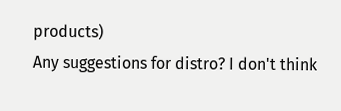products)
Any suggestions for distro? I don't think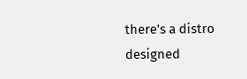there's a distro designed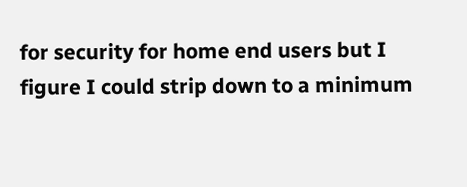for security for home end users but I figure I could strip down to a minimum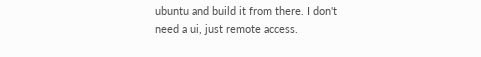ubuntu and build it from there. I don't need a ui, just remote access.